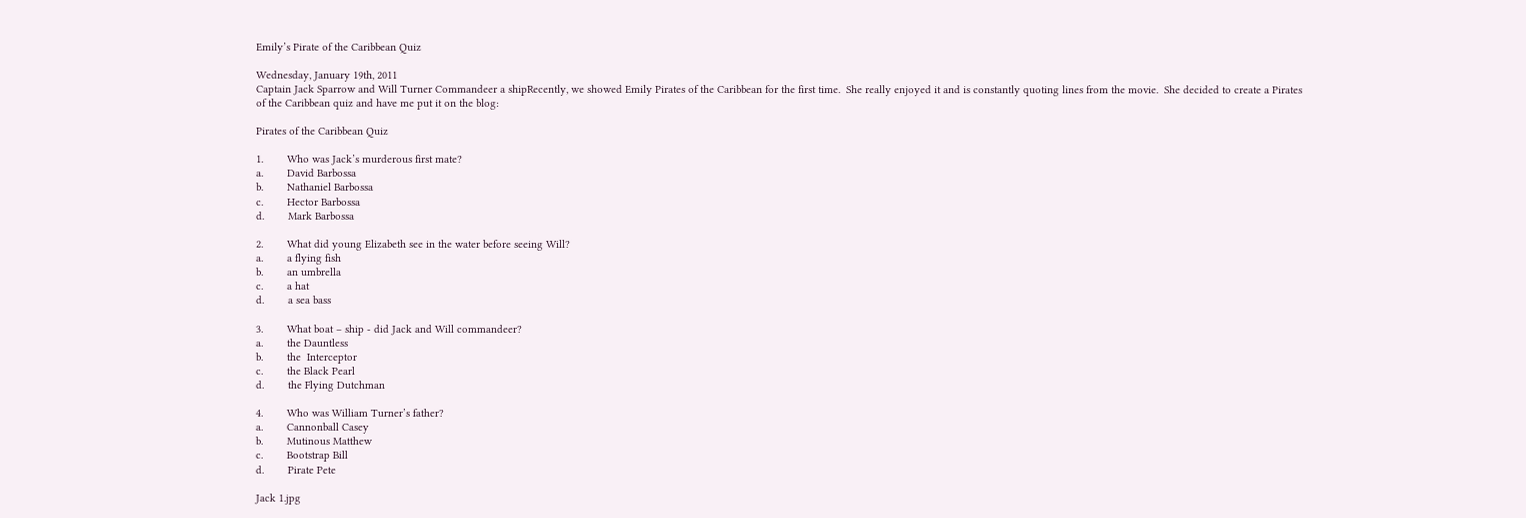Emily’s Pirate of the Caribbean Quiz

Wednesday, January 19th, 2011
Captain Jack Sparrow and Will Turner Commandeer a shipRecently, we showed Emily Pirates of the Caribbean for the first time.  She really enjoyed it and is constantly quoting lines from the movie.  She decided to create a Pirates of the Caribbean quiz and have me put it on the blog:

Pirates of the Caribbean Quiz

1.        Who was Jack’s murderous first mate?
a.        David Barbossa
b.        Nathaniel Barbossa
c.        Hector Barbossa
d.        Mark Barbossa

2.        What did young Elizabeth see in the water before seeing Will?
a.        a flying fish
b.        an umbrella
c.        a hat
d.        a sea bass

3.        What boat – ship - did Jack and Will commandeer?
a.        the Dauntless
b.        the  Interceptor
c.        the Black Pearl
d.        the Flying Dutchman

4.        Who was William Turner’s father?
a.        Cannonball Casey
b.        Mutinous Matthew
c.        Bootstrap Bill
d.        Pirate Pete

Jack 1.jpg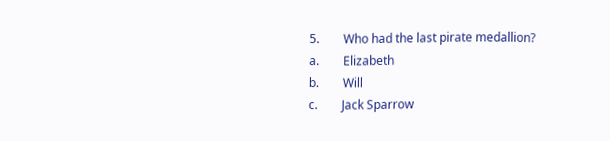5.        Who had the last pirate medallion?
a.        Elizabeth
b.        Will
c.        Jack Sparrow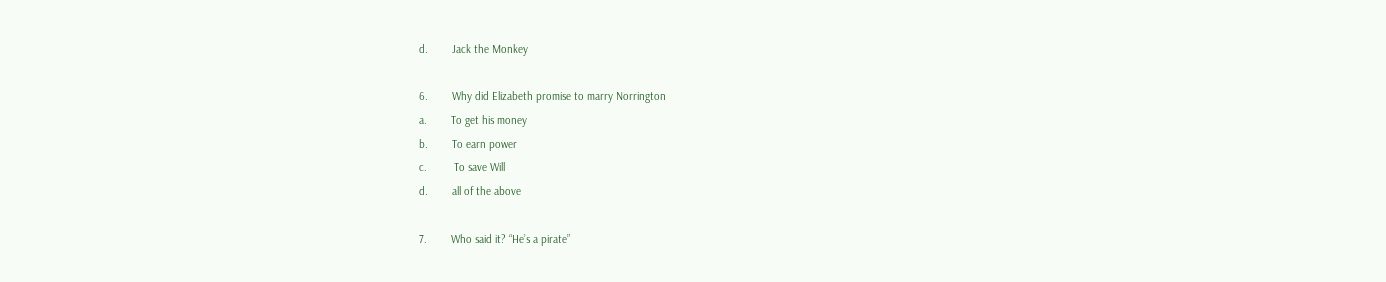d.        Jack the Monkey

6.        Why did Elizabeth promise to marry Norrington
a.        To get his money
b.        To earn power
c.         To save Will
d.        all of the above

7.        Who said it? “He’s a pirate”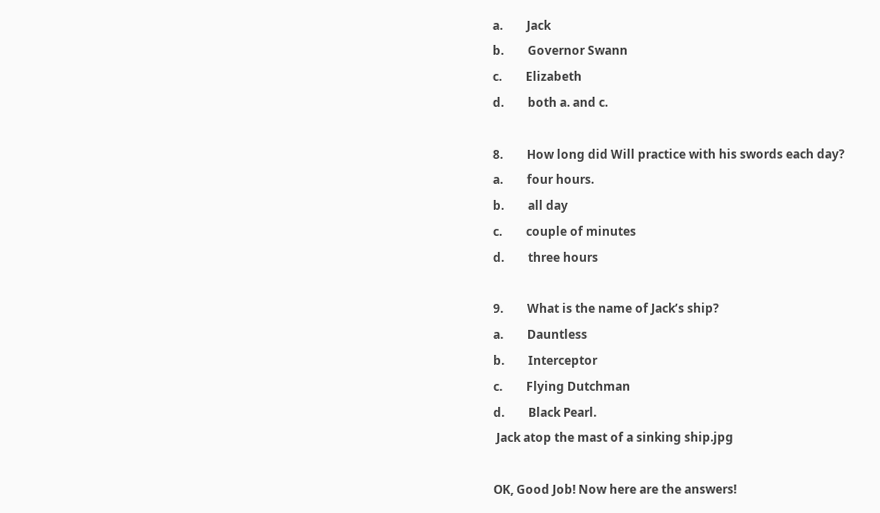a.        Jack
b.        Governor Swann
c.        Elizabeth
d.        both a. and c.

8.        How long did Will practice with his swords each day?
a.        four hours.
b.        all day
c.        couple of minutes
d.        three hours

9.        What is the name of Jack’s ship?
a.        Dauntless
b.        Interceptor
c.        Flying Dutchman
d.        Black Pearl.
 Jack atop the mast of a sinking ship.jpg

OK, Good Job! Now here are the answers!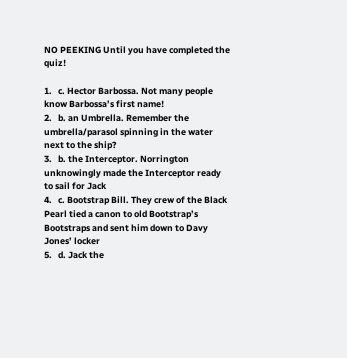NO PEEKING Until you have completed the quiz!

1.   c. Hector Barbossa. Not many people know Barbossa’s first name!
2.   b. an Umbrella. Remember the umbrella/parasol spinning in the water next to the ship?
3.   b. the Interceptor. Norrington unknowingly made the Interceptor ready to sail for Jack
4.   c. Bootstrap Bill. They crew of the Black Pearl tied a canon to old Bootstrap’s Bootstraps and sent him down to Davy Jones’ locker
5.   d. Jack the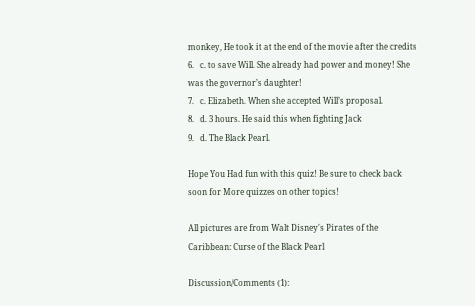monkey, He took it at the end of the movie after the credits
6.   c. to save Will. She already had power and money! She was the governor’s daughter!
7.   c. Elizabeth. When she accepted Will’s proposal.
8.   d. 3 hours. He said this when fighting Jack
9.   d. The Black Pearl.

Hope You Had fun with this quiz! Be sure to check back soon for More quizzes on other topics!

All pictures are from Walt Disney's Pirates of the Caribbean: Curse of the Black Pearl

Discussion/Comments (1):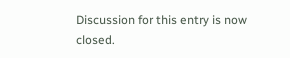Discussion for this entry is now closed.